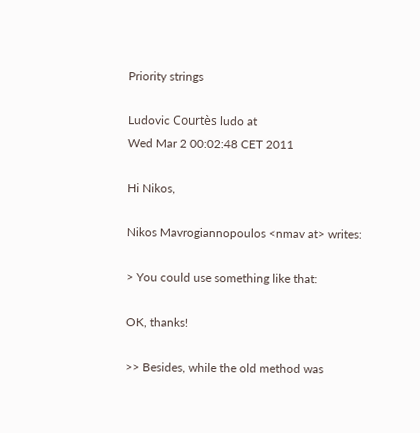Priority strings

Ludovic Courtès ludo at
Wed Mar 2 00:02:48 CET 2011

Hi Nikos,

Nikos Mavrogiannopoulos <nmav at> writes:

> You could use something like that:

OK, thanks!

>> Besides, while the old method was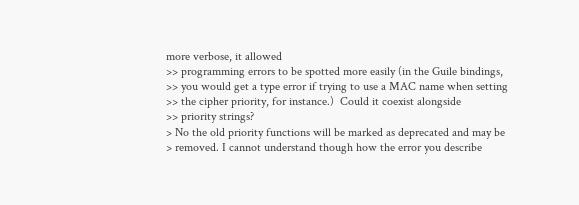more verbose, it allowed
>> programming errors to be spotted more easily (in the Guile bindings,
>> you would get a type error if trying to use a MAC name when setting
>> the cipher priority, for instance.)  Could it coexist alongside
>> priority strings?
> No the old priority functions will be marked as deprecated and may be
> removed. I cannot understand though how the error you describe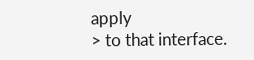apply
> to that interface.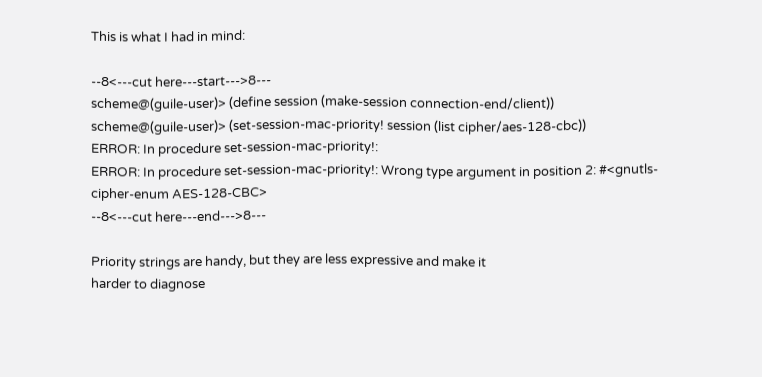This is what I had in mind:

--8<---cut here---start--->8---
scheme@(guile-user)> (define session (make-session connection-end/client))
scheme@(guile-user)> (set-session-mac-priority! session (list cipher/aes-128-cbc))
ERROR: In procedure set-session-mac-priority!:
ERROR: In procedure set-session-mac-priority!: Wrong type argument in position 2: #<gnutls-cipher-enum AES-128-CBC>
--8<---cut here---end--->8---

Priority strings are handy, but they are less expressive and make it
harder to diagnose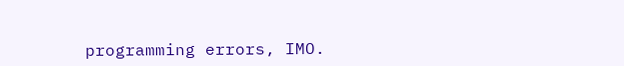programming errors, IMO.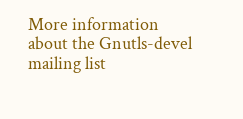More information about the Gnutls-devel mailing list